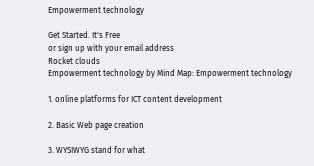Empowerment technology

Get Started. It's Free
or sign up with your email address
Rocket clouds
Empowerment technology by Mind Map: Empowerment technology

1. online platforms for ICT content development

2. Basic Web page creation

3. WYSIWYG stand for what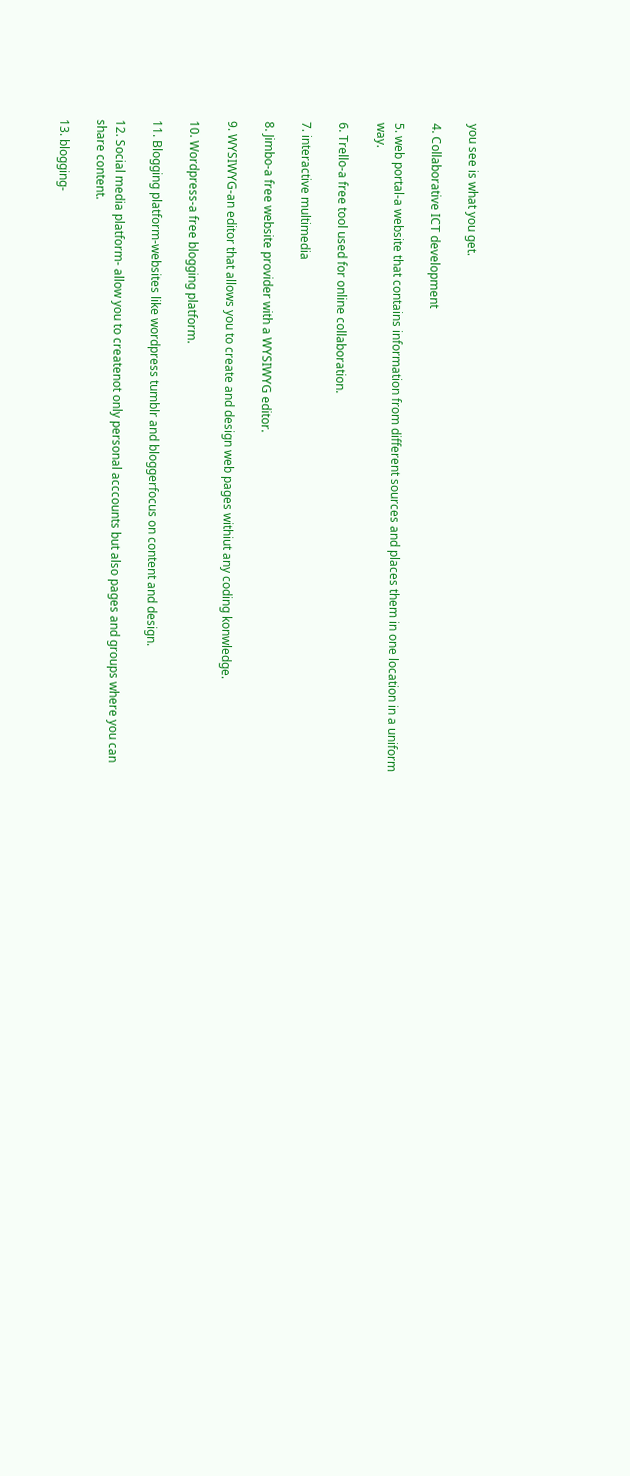you see is what you get.

4. Collaborative ICT development

5. web portal-a website that contains information from different sources and places them in one location in a uniform way.

6. Trello-a free tool used for online collaboration.

7. interactive multimedia

8. Jimbo-a free website provider with a WYSIWYG editor.

9. WYSIWYG-an editor that allows you to create and design web pages withiut any coding konwledge.

10. Wordpress-a free blogging platform.

11. Blogging platform-websites like wordpress tumblr and bloggerfocus on content and design.

12. Social media platform- allow you to createnot only personal acccounts but also pages and groups where you can share content.

13. blogging-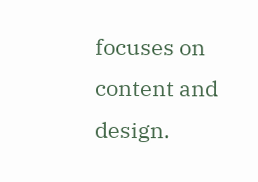focuses on content and design.